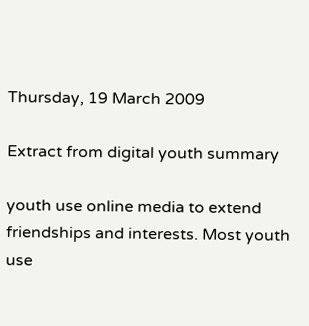Thursday, 19 March 2009

Extract from digital youth summary

youth use online media to extend friendships and interests. Most youth use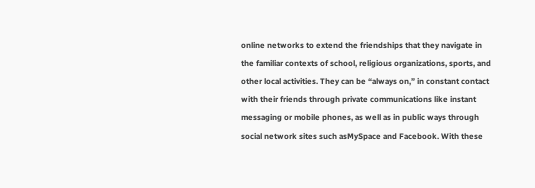online networks to extend the friendships that they navigate in the familiar contexts of school, religious organizations, sports, and other local activities. They can be “always on,” in constant contact with their friends through private communications like instant messaging or mobile phones, as well as in public ways through social network sites such asMySpace and Facebook. With these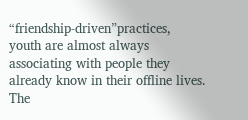“friendship-driven”practices, youth are almost always associating with people they already know in their offline lives. The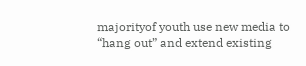majorityof youth use new media to “hang out” and extend existing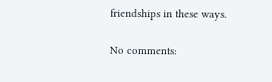friendships in these ways.

No comments: